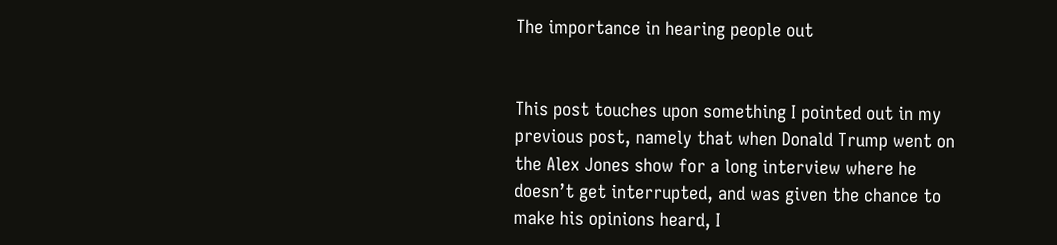The importance in hearing people out


This post touches upon something I pointed out in my previous post, namely that when Donald Trump went on the Alex Jones show for a long interview where he doesn’t get interrupted, and was given the chance to make his opinions heard, I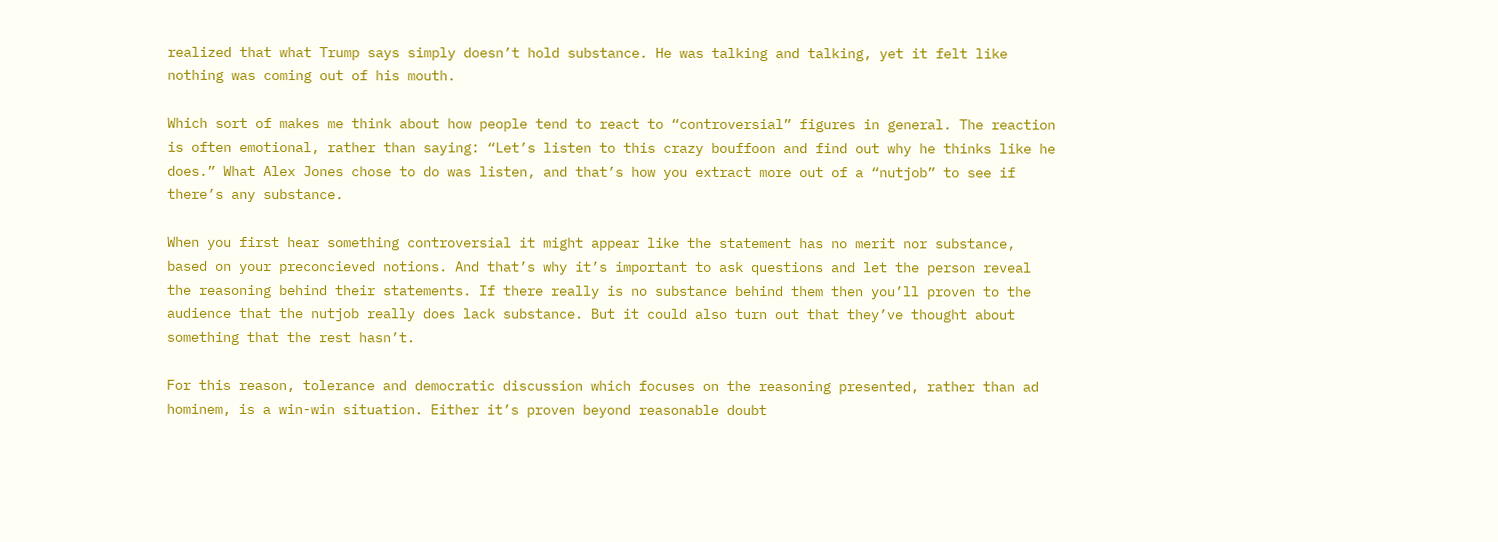realized that what Trump says simply doesn’t hold substance. He was talking and talking, yet it felt like nothing was coming out of his mouth.

Which sort of makes me think about how people tend to react to “controversial” figures in general. The reaction is often emotional, rather than saying: “Let’s listen to this crazy bouffoon and find out why he thinks like he does.” What Alex Jones chose to do was listen, and that’s how you extract more out of a “nutjob” to see if there’s any substance.

When you first hear something controversial it might appear like the statement has no merit nor substance, based on your preconcieved notions. And that’s why it’s important to ask questions and let the person reveal the reasoning behind their statements. If there really is no substance behind them then you’ll proven to the audience that the nutjob really does lack substance. But it could also turn out that they’ve thought about something that the rest hasn’t.

For this reason, tolerance and democratic discussion which focuses on the reasoning presented, rather than ad hominem, is a win-win situation. Either it’s proven beyond reasonable doubt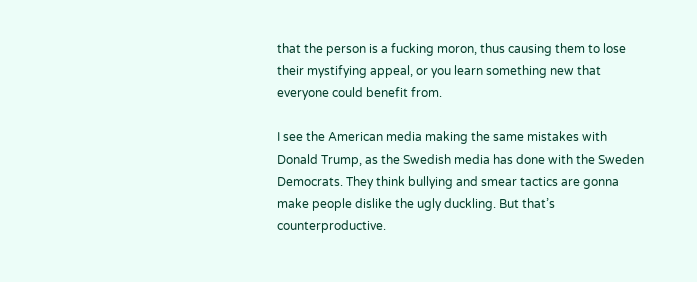that the person is a fucking moron, thus causing them to lose their mystifying appeal, or you learn something new that everyone could benefit from.

I see the American media making the same mistakes with Donald Trump, as the Swedish media has done with the Sweden Democrats. They think bullying and smear tactics are gonna make people dislike the ugly duckling. But that’s counterproductive.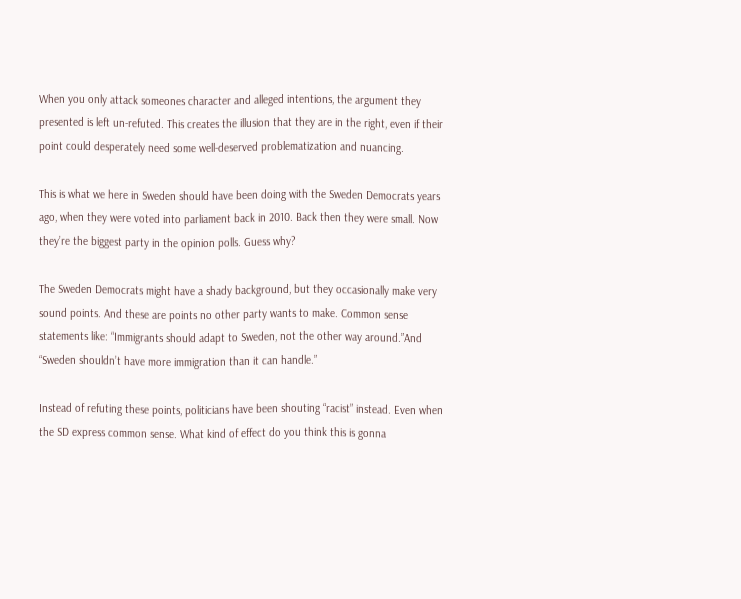When you only attack someones character and alleged intentions, the argument they presented is left un-refuted. This creates the illusion that they are in the right, even if their point could desperately need some well-deserved problematization and nuancing.

This is what we here in Sweden should have been doing with the Sweden Democrats years ago, when they were voted into parliament back in 2010. Back then they were small. Now they’re the biggest party in the opinion polls. Guess why?

The Sweden Democrats might have a shady background, but they occasionally make very sound points. And these are points no other party wants to make. Common sense statements like: “Immigrants should adapt to Sweden, not the other way around.”And “Sweden shouldn’t have more immigration than it can handle.”

Instead of refuting these points, politicians have been shouting “racist” instead. Even when the SD express common sense. What kind of effect do you think this is gonna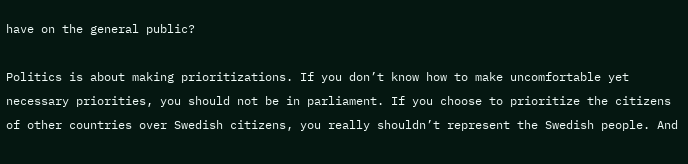have on the general public?

Politics is about making prioritizations. If you don’t know how to make uncomfortable yet necessary priorities, you should not be in parliament. If you choose to prioritize the citizens of other countries over Swedish citizens, you really shouldn’t represent the Swedish people. And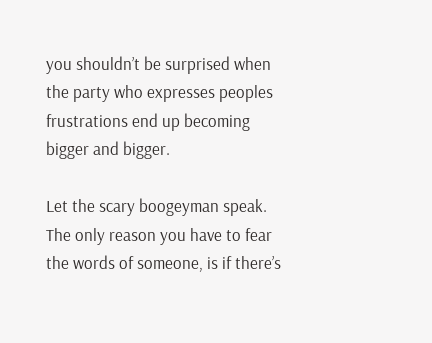you shouldn’t be surprised when the party who expresses peoples frustrations end up becoming bigger and bigger.

Let the scary boogeyman speak. The only reason you have to fear the words of someone, is if there’s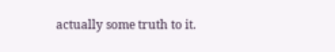actually some truth to it.